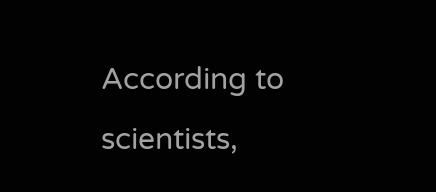According to scientists,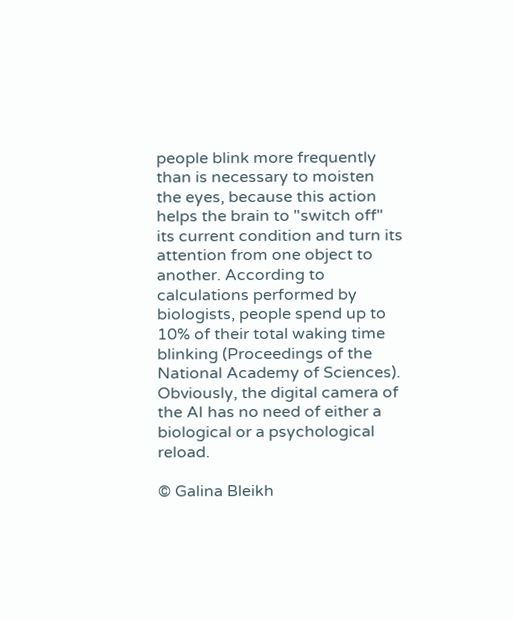people blink more frequently than is necessary to moisten the eyes, because this action helps the brain to "switch off" its current condition and turn its attention from one object to another. According to calculations performed by biologists, people spend up to 10% of their total waking time blinking (Proceedings of the National Academy of Sciences). Obviously, the digital camera of the AI has no need of either a biological or a psychological reload.

© Galina Bleikh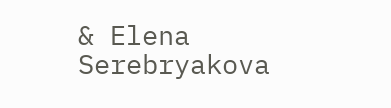& Elena Serebryakova